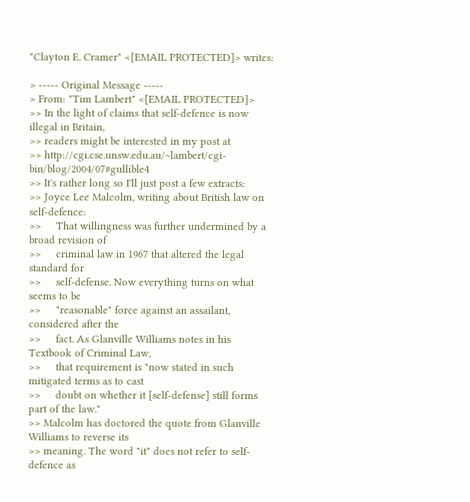"Clayton E. Cramer" <[EMAIL PROTECTED]> writes:

> ----- Original Message -----
> From: "Tim Lambert" <[EMAIL PROTECTED]>
>> In the light of claims that self-defence is now illegal in Britain,
>> readers might be interested in my post at
>> http://cgi.cse.unsw.edu.au/~lambert/cgi-bin/blog/2004/07#gullible4
>> It's rather long so I'll just post a few extracts:
>> Joyce Lee Malcolm, writing about British law on self-defence:
>>     That willingness was further undermined by a broad revision of
>>     criminal law in 1967 that altered the legal standard for
>>     self-defense. Now everything turns on what seems to be
>>     "reasonable" force against an assailant, considered after the
>>     fact. As Glanville Williams notes in his Textbook of Criminal Law,
>>     that requirement is "now stated in such mitigated terms as to cast
>>     doubt on whether it [self-defense] still forms part of the law."
>> Malcolm has doctored the quote from Glanville Williams to reverse its
>> meaning. The word "it" does not refer to self-defence as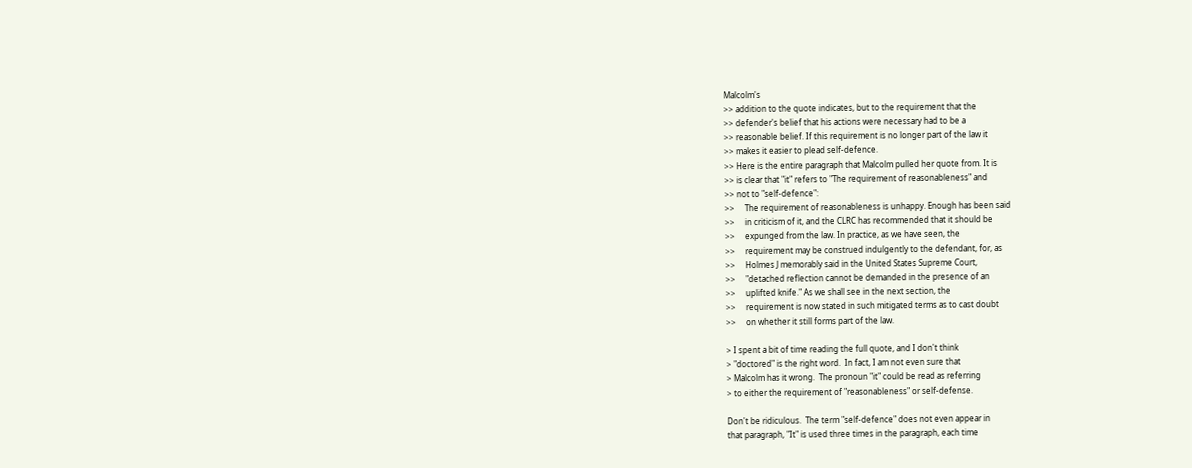Malcolm's
>> addition to the quote indicates, but to the requirement that the
>> defender's belief that his actions were necessary had to be a
>> reasonable belief. If this requirement is no longer part of the law it
>> makes it easier to plead self-defence.
>> Here is the entire paragraph that Malcolm pulled her quote from. It is
>> is clear that "it" refers to "The requirement of reasonableness" and
>> not to "self-defence":
>>     The requirement of reasonableness is unhappy. Enough has been said
>>     in criticism of it, and the CLRC has recommended that it should be
>>     expunged from the law. In practice, as we have seen, the
>>     requirement may be construed indulgently to the defendant, for, as
>>     Holmes J memorably said in the United States Supreme Court,
>>     "detached reflection cannot be demanded in the presence of an
>>     uplifted knife." As we shall see in the next section, the
>>     requirement is now stated in such mitigated terms as to cast doubt
>>     on whether it still forms part of the law.

> I spent a bit of time reading the full quote, and I don't think
> "doctored" is the right word.  In fact, I am not even sure that
> Malcolm has it wrong.  The pronoun "it" could be read as referring
> to either the requirement of "reasonableness" or self-defense.

Don't be ridiculous.  The term "self-defence" does not even appear in
that paragraph, "It" is used three times in the paragraph, each time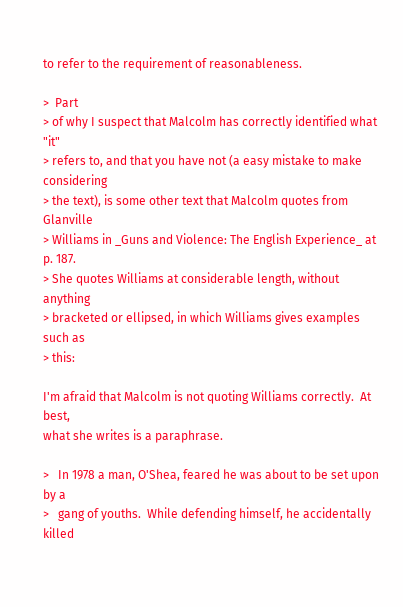to refer to the requirement of reasonableness.

>  Part
> of why I suspect that Malcolm has correctly identified what "it"
> refers to, and that you have not (a easy mistake to make considering
> the text), is some other text that Malcolm quotes from Glanville
> Williams in _Guns and Violence: The English Experience_ at p. 187.
> She quotes Williams at considerable length, without anything
> bracketed or ellipsed, in which Williams gives examples such as
> this:

I'm afraid that Malcolm is not quoting Williams correctly.  At best,
what she writes is a paraphrase.

>   In 1978 a man, O'Shea, feared he was about to be set upon by a
>   gang of youths.  While defending himself, he accidentally killed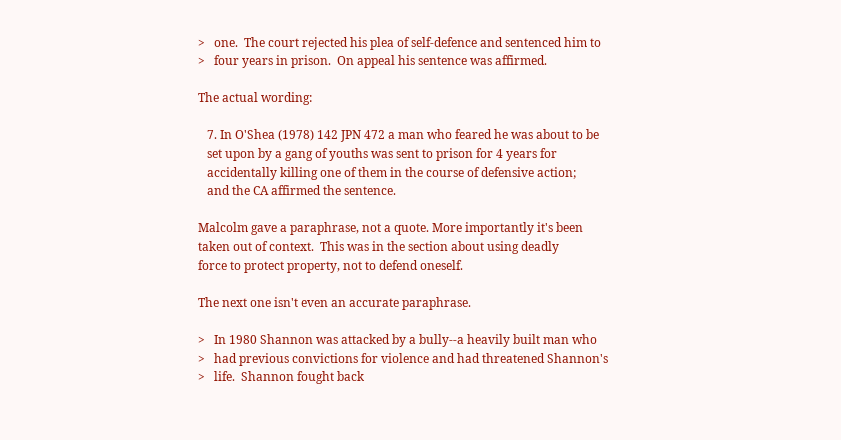>   one.  The court rejected his plea of self-defence and sentenced him to
>   four years in prison.  On appeal his sentence was affirmed.

The actual wording:

   7. In O'Shea (1978) 142 JPN 472 a man who feared he was about to be
   set upon by a gang of youths was sent to prison for 4 years for
   accidentally killing one of them in the course of defensive action;
   and the CA affirmed the sentence.

Malcolm gave a paraphrase, not a quote. More importantly it's been
taken out of context.  This was in the section about using deadly
force to protect property, not to defend oneself.

The next one isn't even an accurate paraphrase.

>   In 1980 Shannon was attacked by a bully--a heavily built man who
>   had previous convictions for violence and had threatened Shannon's
>   life.  Shannon fought back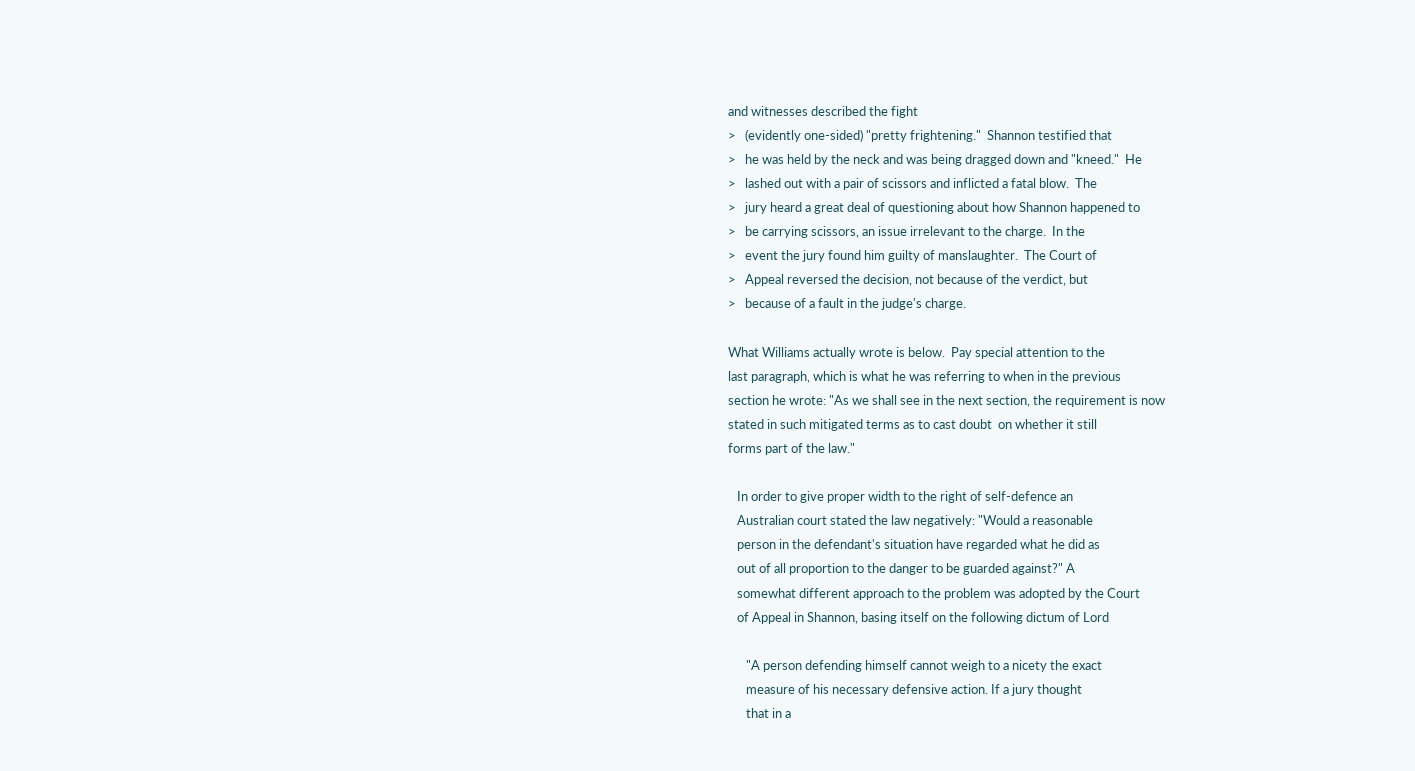and witnesses described the fight
>   (evidently one-sided) "pretty frightening."  Shannon testified that
>   he was held by the neck and was being dragged down and "kneed."  He
>   lashed out with a pair of scissors and inflicted a fatal blow.  The
>   jury heard a great deal of questioning about how Shannon happened to
>   be carrying scissors, an issue irrelevant to the charge.  In the
>   event the jury found him guilty of manslaughter.  The Court of
>   Appeal reversed the decision, not because of the verdict, but
>   because of a fault in the judge's charge.

What Williams actually wrote is below.  Pay special attention to the
last paragraph, which is what he was referring to when in the previous
section he wrote: "As we shall see in the next section, the requirement is now
stated in such mitigated terms as to cast doubt  on whether it still
forms part of the law."

   In order to give proper width to the right of self-defence an
   Australian court stated the law negatively: "Would a reasonable
   person in the defendant's situation have regarded what he did as
   out of all proportion to the danger to be guarded against?" A
   somewhat different approach to the problem was adopted by the Court
   of Appeal in Shannon, basing itself on the following dictum of Lord

      "A person defending himself cannot weigh to a nicety the exact
      measure of his necessary defensive action. If a jury thought
      that in a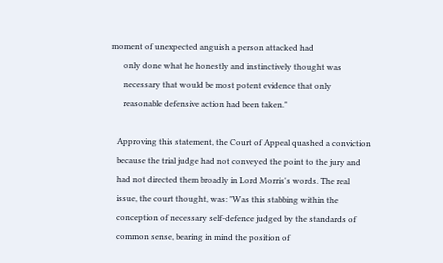moment of unexpected anguish a person attacked had
      only done what he honestly and instinctively thought was
      necessary that would be most potent evidence that only
      reasonable defensive action had been taken."

   Approving this statement, the Court of Appeal quashed a conviction
   because the trial judge had not conveyed the point to the jury and
   had not directed them broadly in Lord Morris's words. The real
   issue, the court thought, was: "Was this stabbing within the
   conception of necessary self-defence judged by the standards of
   common sense, bearing in mind the position of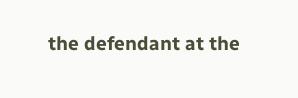the defendant at the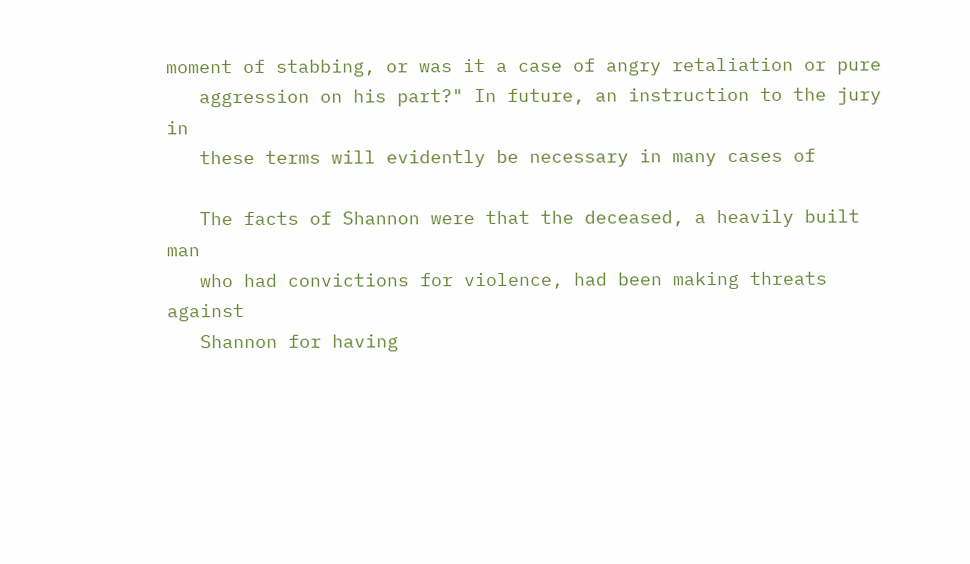moment of stabbing, or was it a case of angry retaliation or pure
   aggression on his part?" In future, an instruction to the jury in
   these terms will evidently be necessary in many cases of

   The facts of Shannon were that the deceased, a heavily built man
   who had convictions for violence, had been making threats against
   Shannon for having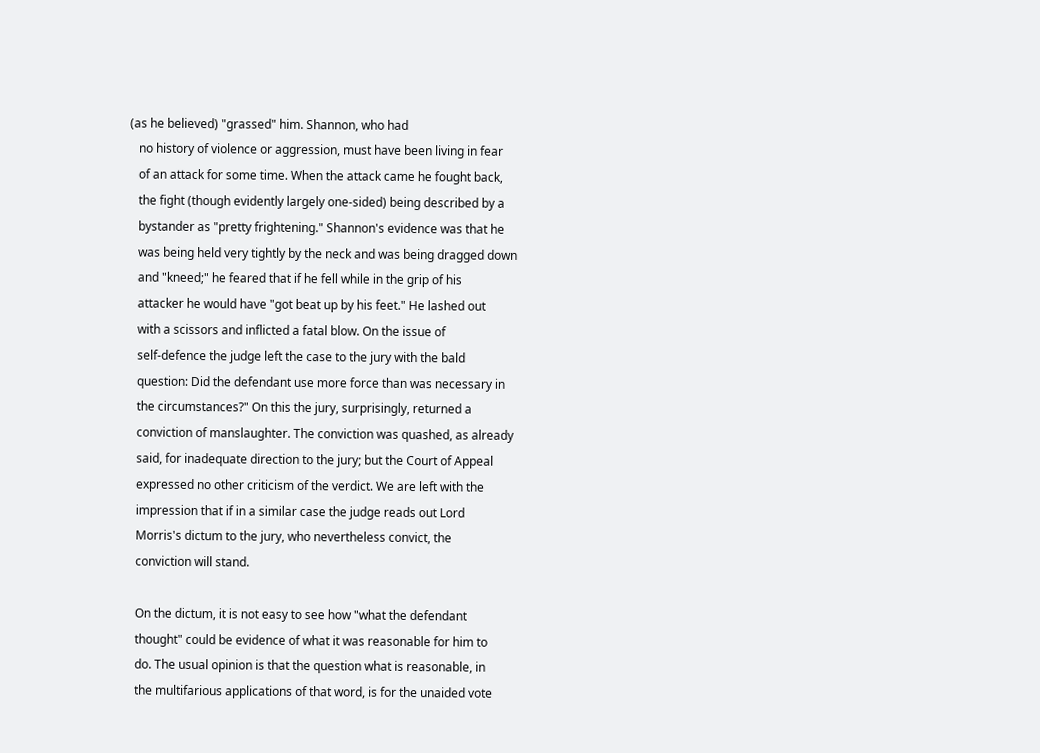(as he believed) "grassed" him. Shannon, who had
   no history of violence or aggression, must have been living in fear
   of an attack for some time. When the attack came he fought back,
   the fight (though evidently largely one-sided) being described by a
   bystander as "pretty frightening." Shannon's evidence was that he
   was being held very tightly by the neck and was being dragged down
   and "kneed;" he feared that if he fell while in the grip of his
   attacker he would have "got beat up by his feet." He lashed out
   with a scissors and inflicted a fatal blow. On the issue of
   self-defence the judge left the case to the jury with the bald
   question: Did the defendant use more force than was necessary in
   the circumstances?" On this the jury, surprisingly, returned a
   conviction of manslaughter. The conviction was quashed, as already
   said, for inadequate direction to the jury; but the Court of Appeal
   expressed no other criticism of the verdict. We are left with the
   impression that if in a similar case the judge reads out Lord
   Morris's dictum to the jury, who nevertheless convict, the
   conviction will stand.

   On the dictum, it is not easy to see how "what the defendant
   thought" could be evidence of what it was reasonable for him to
   do. The usual opinion is that the question what is reasonable, in
   the multifarious applications of that word, is for the unaided vote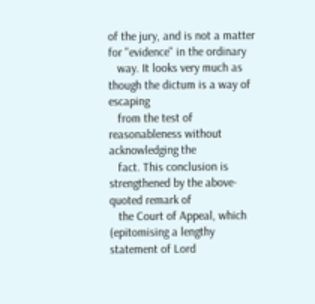of the jury, and is not a matter for "evidence" in the ordinary
   way. It looks very much as though the dictum is a way of escaping
   from the test of reasonableness without acknowledging the
   fact. This conclusion is strengthened by the above-quoted remark of
   the Court of Appeal, which (epitomising a lengthy statement of Lord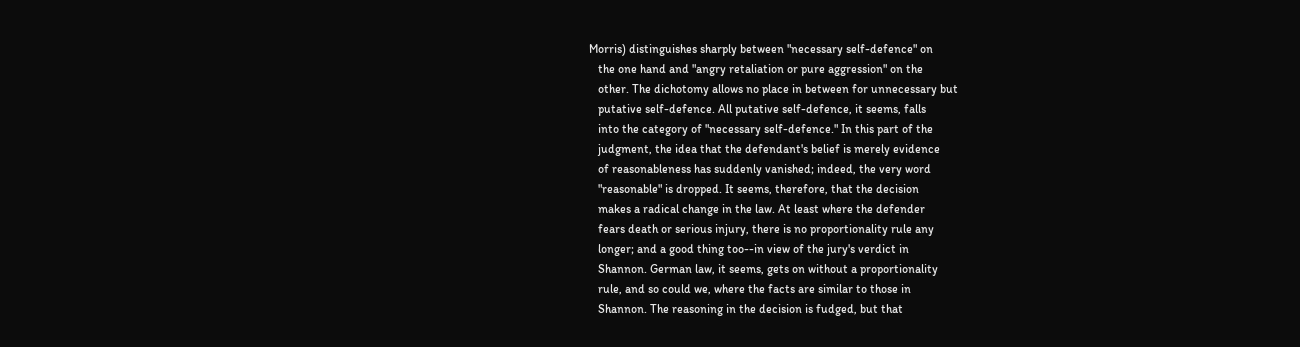Morris) distinguishes sharply between "necessary self-defence" on
   the one hand and "angry retaliation or pure aggression" on the
   other. The dichotomy allows no place in between for unnecessary but
   putative self-defence. All putative self-defence, it seems, falls
   into the category of "necessary self-defence." In this part of the
   judgment, the idea that the defendant's belief is merely evidence
   of reasonableness has suddenly vanished; indeed, the very word
   "reasonable" is dropped. It seems, therefore, that the decision
   makes a radical change in the law. At least where the defender
   fears death or serious injury, there is no proportionality rule any
   longer; and a good thing too--in view of the jury's verdict in
   Shannon. German law, it seems, gets on without a proportionality
   rule, and so could we, where the facts are similar to those in
   Shannon. The reasoning in the decision is fudged, but that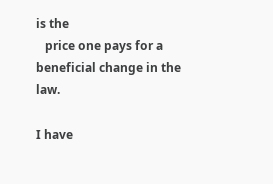is the
   price one pays for a beneficial change in the law.

I have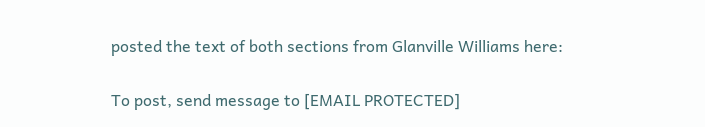posted the text of both sections from Glanville Williams here:

To post, send message to [EMAIL PROTECTED]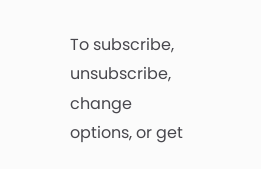To subscribe, unsubscribe, change options, or get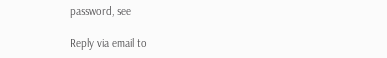password, see

Reply via email to